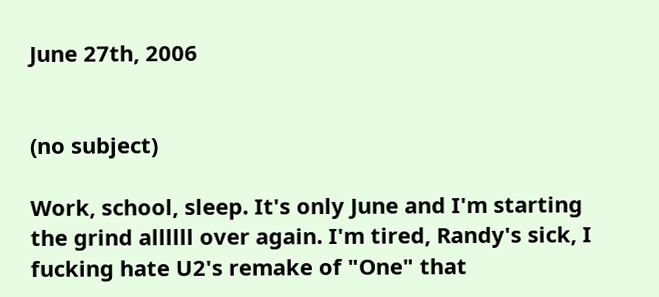June 27th, 2006


(no subject)

Work, school, sleep. It's only June and I'm starting the grind allllll over again. I'm tired, Randy's sick, I fucking hate U2's remake of "One" that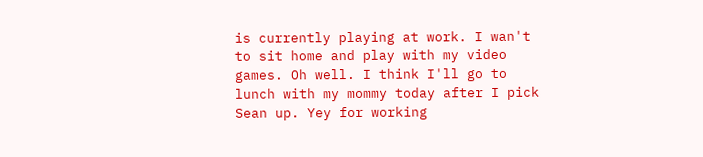is currently playing at work. I wan't to sit home and play with my video games. Oh well. I think I'll go to lunch with my mommy today after I pick Sean up. Yey for working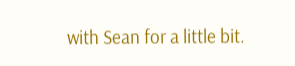with Sean for a little bit.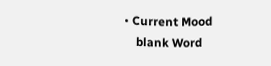• Current Mood
    blank Word